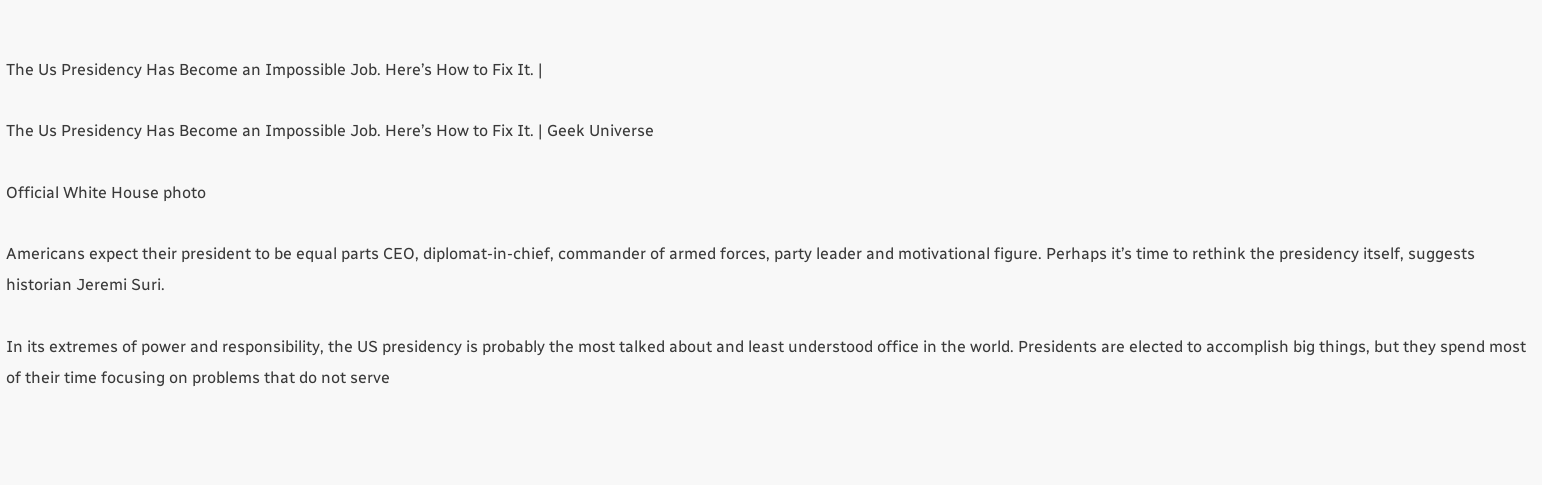The Us Presidency Has Become an Impossible Job. Here’s How to Fix It. |

The Us Presidency Has Become an Impossible Job. Here’s How to Fix It. | Geek Universe

Official White House photo

Americans expect their president to be equal parts CEO, diplomat-in-chief, commander of armed forces, party leader and motivational figure. Perhaps it’s time to rethink the presidency itself, suggests historian Jeremi Suri.

In its extremes of power and responsibility, the US presidency is probably the most talked about and least understood office in the world. Presidents are elected to accomplish big things, but they spend most of their time focusing on problems that do not serve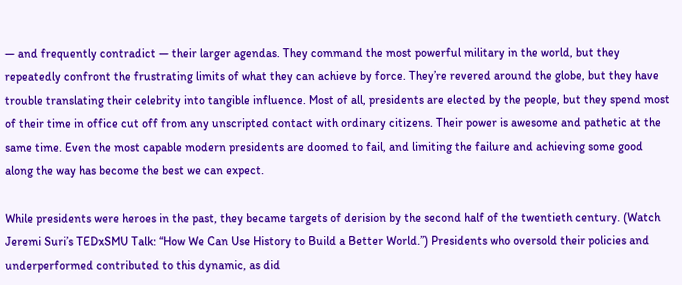— and frequently contradict — their larger agendas. They command the most powerful military in the world, but they repeatedly confront the frustrating limits of what they can achieve by force. They’re revered around the globe, but they have trouble translating their celebrity into tangible influence. Most of all, presidents are elected by the people, but they spend most of their time in office cut off from any unscripted contact with ordinary citizens. Their power is awesome and pathetic at the same time. Even the most capable modern presidents are doomed to fail, and limiting the failure and achieving some good along the way has become the best we can expect.

While presidents were heroes in the past, they became targets of derision by the second half of the twentieth century. (Watch Jeremi Suri’s TEDxSMU Talk: “How We Can Use History to Build a Better World.”) Presidents who oversold their policies and underperformed contributed to this dynamic, as did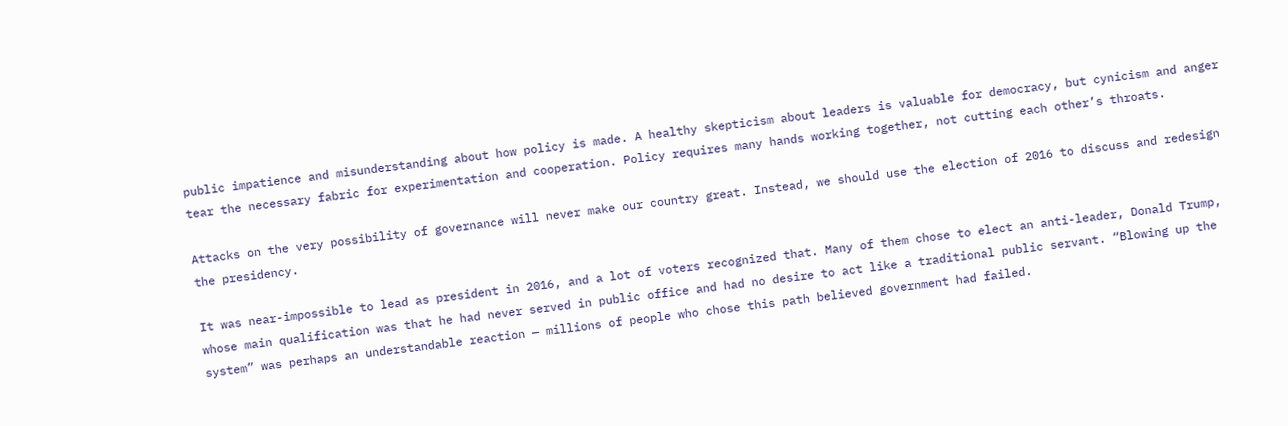public impatience and misunderstanding about how policy is made. A healthy skepticism about leaders is valuable for democracy, but cynicism and anger tear the necessary fabric for experimentation and cooperation. Policy requires many hands working together, not cutting each other’s throats.

Attacks on the very possibility of governance will never make our country great. Instead, we should use the election of 2016 to discuss and redesign the presidency.

It was near-impossible to lead as president in 2016, and a lot of voters recognized that. Many of them chose to elect an anti-leader, Donald Trump, whose main qualification was that he had never served in public office and had no desire to act like a traditional public servant. “Blowing up the system” was perhaps an understandable reaction — millions of people who chose this path believed government had failed.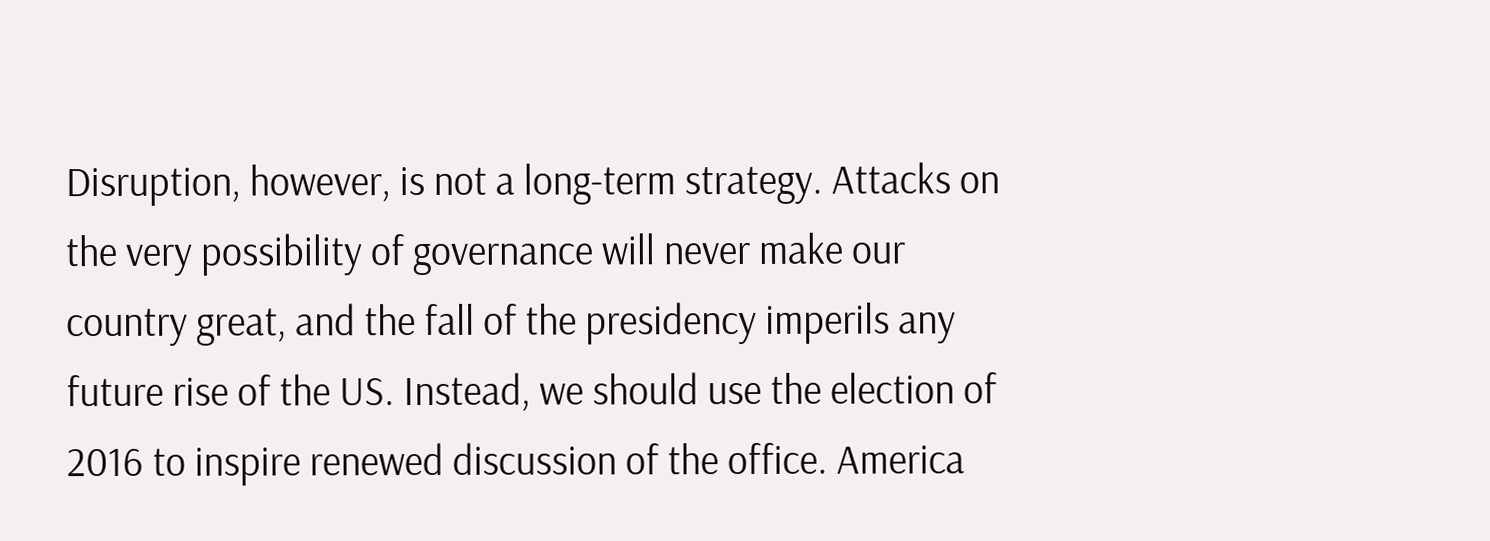Disruption, however, is not a long-term strategy. Attacks on the very possibility of governance will never make our country great, and the fall of the presidency imperils any future rise of the US. Instead, we should use the election of 2016 to inspire renewed discussion of the office. America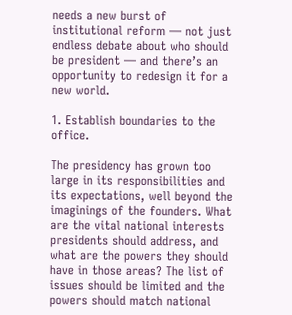needs a new burst of institutional reform — not just endless debate about who should be president — and there’s an opportunity to redesign it for a new world.

1. Establish boundaries to the office.

The presidency has grown too large in its responsibilities and its expectations, well beyond the imaginings of the founders. What are the vital national interests presidents should address, and what are the powers they should have in those areas? The list of issues should be limited and the powers should match national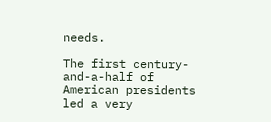needs.

The first century-and-a-half of American presidents led a very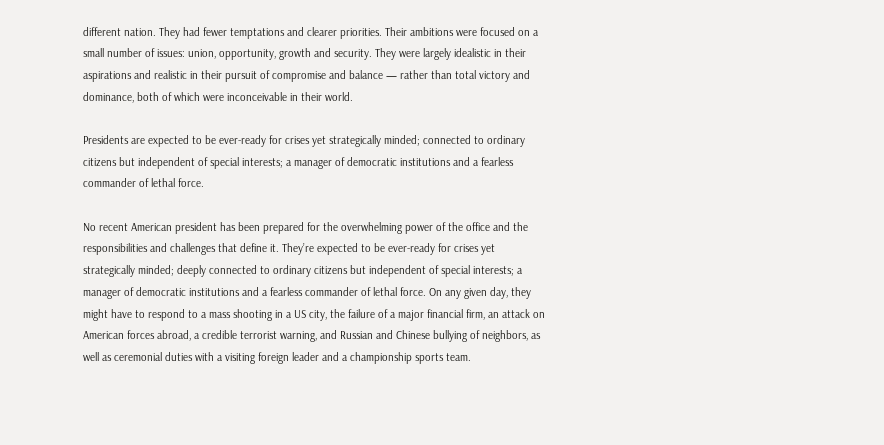different nation. They had fewer temptations and clearer priorities. Their ambitions were focused on a small number of issues: union, opportunity, growth and security. They were largely idealistic in their aspirations and realistic in their pursuit of compromise and balance — rather than total victory and dominance, both of which were inconceivable in their world.

Presidents are expected to be ever-ready for crises yet strategically minded; connected to ordinary citizens but independent of special interests; a manager of democratic institutions and a fearless commander of lethal force.

No recent American president has been prepared for the overwhelming power of the office and the responsibilities and challenges that define it. They’re expected to be ever-ready for crises yet strategically minded; deeply connected to ordinary citizens but independent of special interests; a manager of democratic institutions and a fearless commander of lethal force. On any given day, they might have to respond to a mass shooting in a US city, the failure of a major financial firm, an attack on American forces abroad, a credible terrorist warning, and Russian and Chinese bullying of neighbors, as well as ceremonial duties with a visiting foreign leader and a championship sports team.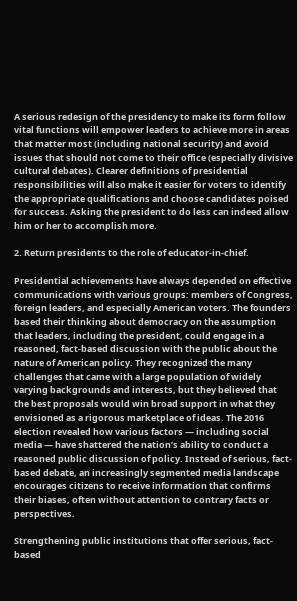A serious redesign of the presidency to make its form follow vital functions will empower leaders to achieve more in areas that matter most (including national security) and avoid issues that should not come to their office (especially divisive cultural debates). Clearer definitions of presidential responsibilities will also make it easier for voters to identify the appropriate qualifications and choose candidates poised for success. Asking the president to do less can indeed allow him or her to accomplish more.

2. Return presidents to the role of educator-in-chief.

Presidential achievements have always depended on effective communications with various groups: members of Congress, foreign leaders, and especially American voters. The founders based their thinking about democracy on the assumption that leaders, including the president, could engage in a reasoned, fact-based discussion with the public about the nature of American policy. They recognized the many challenges that came with a large population of widely varying backgrounds and interests, but they believed that the best proposals would win broad support in what they envisioned as a rigorous marketplace of ideas. The 2016 election revealed how various factors — including social media — have shattered the nation’s ability to conduct a reasoned public discussion of policy. Instead of serious, fact-based debate, an increasingly segmented media landscape encourages citizens to receive information that confirms their biases, often without attention to contrary facts or perspectives.

Strengthening public institutions that offer serious, fact-based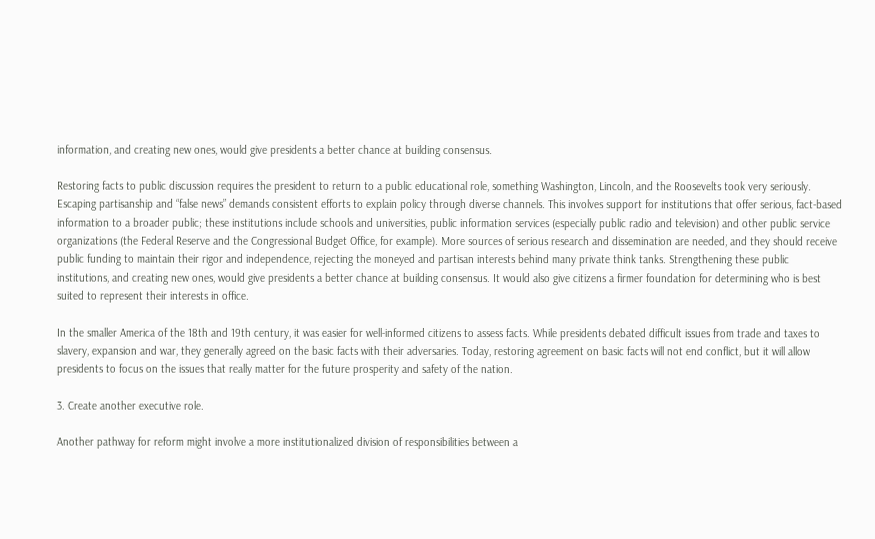information, and creating new ones, would give presidents a better chance at building consensus.

Restoring facts to public discussion requires the president to return to a public educational role, something Washington, Lincoln, and the Roosevelts took very seriously. Escaping partisanship and “false news” demands consistent efforts to explain policy through diverse channels. This involves support for institutions that offer serious, fact-based information to a broader public; these institutions include schools and universities, public information services (especially public radio and television) and other public service organizations (the Federal Reserve and the Congressional Budget Office, for example). More sources of serious research and dissemination are needed, and they should receive public funding to maintain their rigor and independence, rejecting the moneyed and partisan interests behind many private think tanks. Strengthening these public institutions, and creating new ones, would give presidents a better chance at building consensus. It would also give citizens a firmer foundation for determining who is best suited to represent their interests in office.

In the smaller America of the 18th and 19th century, it was easier for well-informed citizens to assess facts. While presidents debated difficult issues from trade and taxes to slavery, expansion and war, they generally agreed on the basic facts with their adversaries. Today, restoring agreement on basic facts will not end conflict, but it will allow presidents to focus on the issues that really matter for the future prosperity and safety of the nation.

3. Create another executive role.

Another pathway for reform might involve a more institutionalized division of responsibilities between a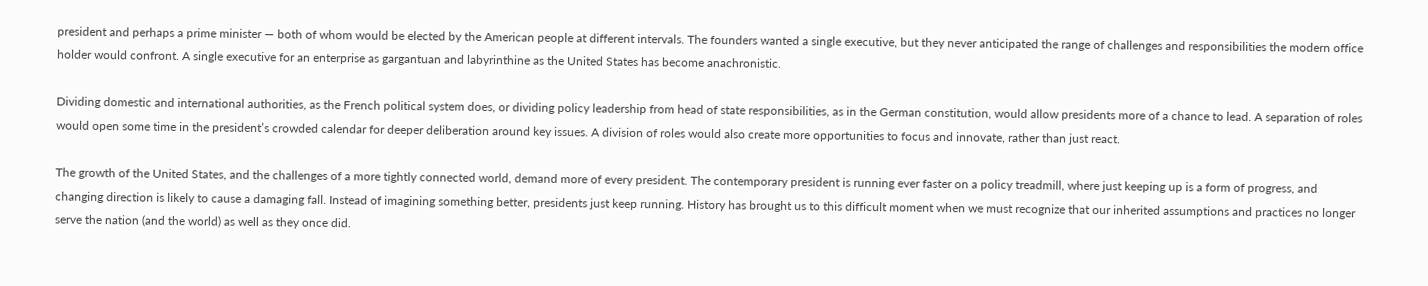president and perhaps a prime minister — both of whom would be elected by the American people at different intervals. The founders wanted a single executive, but they never anticipated the range of challenges and responsibilities the modern office holder would confront. A single executive for an enterprise as gargantuan and labyrinthine as the United States has become anachronistic.

Dividing domestic and international authorities, as the French political system does, or dividing policy leadership from head of state responsibilities, as in the German constitution, would allow presidents more of a chance to lead. A separation of roles would open some time in the president’s crowded calendar for deeper deliberation around key issues. A division of roles would also create more opportunities to focus and innovate, rather than just react.

The growth of the United States, and the challenges of a more tightly connected world, demand more of every president. The contemporary president is running ever faster on a policy treadmill, where just keeping up is a form of progress, and changing direction is likely to cause a damaging fall. Instead of imagining something better, presidents just keep running. History has brought us to this difficult moment when we must recognize that our inherited assumptions and practices no longer serve the nation (and the world) as well as they once did.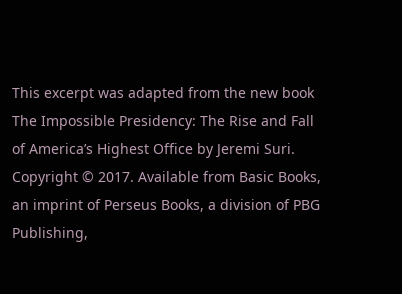This excerpt was adapted from the new book The Impossible Presidency: The Rise and Fall of America’s Highest Office by Jeremi Suri. Copyright © 2017. Available from Basic Books, an imprint of Perseus Books, a division of PBG Publishing,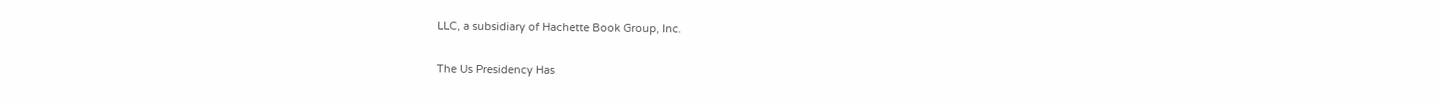LLC, a subsidiary of Hachette Book Group, Inc.

The Us Presidency Has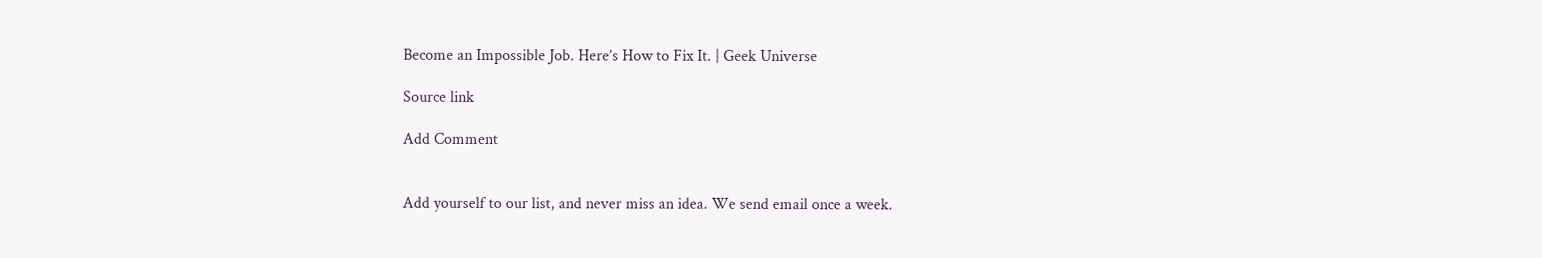Become an Impossible Job. Here’s How to Fix It. | Geek Universe

Source link

Add Comment


Add yourself to our list, and never miss an idea. We send email once a week.